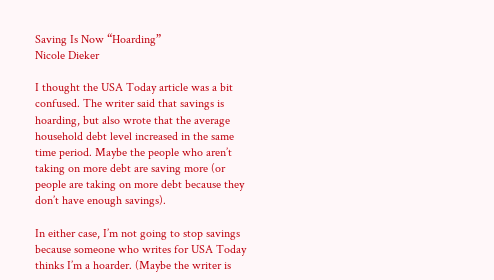Saving Is Now “Hoarding”
Nicole Dieker

I thought the USA Today article was a bit confused. The writer said that savings is hoarding, but also wrote that the average household debt level increased in the same time period. Maybe the people who aren’t taking on more debt are saving more (or people are taking on more debt because they don’t have enough savings).

In either case, I’m not going to stop savings because someone who writes for USA Today thinks I’m a hoarder. (Maybe the writer is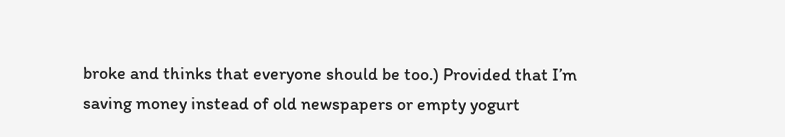broke and thinks that everyone should be too.) Provided that I’m saving money instead of old newspapers or empty yogurt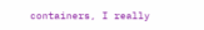containers, I really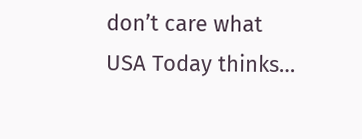don’t care what USA Today thinks…